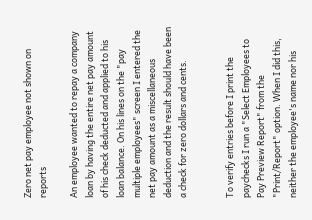Zero net pay employee not shown on reports

An employee wanted to repay a company loan by having the entire net pay amount of his check deducted and applied to his loan balance. On his lines on the "pay multiple employees" screen I entered the net pay amount as a miscellaneous deduction and the result should have been a check for zero dollars and cents.


To verify entries before I print the paychecks I run a "Select Employees to Pay Preview Report" from the "Print/Report" option. When I did this, neither the employee's name nor his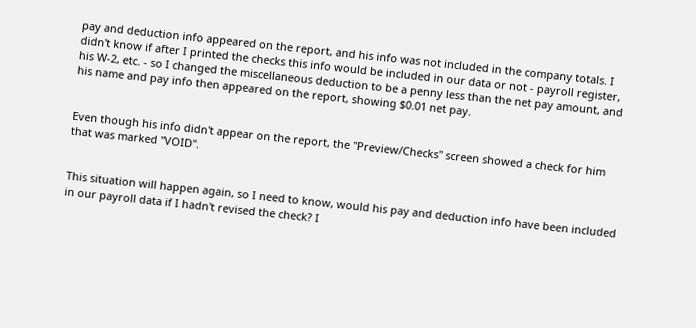pay and deduction info appeared on the report, and his info was not included in the company totals. I didn't know if after I printed the checks this info would be included in our data or not - payroll register, his W-2, etc. - so I changed the miscellaneous deduction to be a penny less than the net pay amount, and his name and pay info then appeared on the report, showing $0.01 net pay.


Even though his info didn't appear on the report, the "Preview/Checks" screen showed a check for him that was marked "VOID".


This situation will happen again, so I need to know, would his pay and deduction info have been included in our payroll data if I hadn't revised the check? I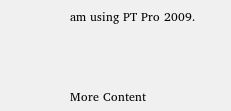am using PT Pro 2009.



More Content